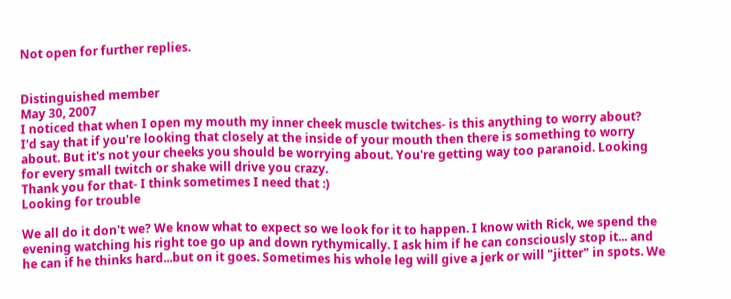Not open for further replies.


Distinguished member
May 30, 2007
I noticed that when I open my mouth my inner cheek muscle twitches- is this anything to worry about?
I'd say that if you're looking that closely at the inside of your mouth then there is something to worry about. But it's not your cheeks you should be worrying about. You're getting way too paranoid. Looking for every small twitch or shake will drive you crazy.
Thank you for that- I think sometimes I need that :)
Looking for trouble

We all do it don't we? We know what to expect so we look for it to happen. I know with Rick, we spend the evening watching his right toe go up and down rythymically. I ask him if he can consciously stop it... and he can if he thinks hard...but on it goes. Sometimes his whole leg will give a jerk or will "jitter" in spots. We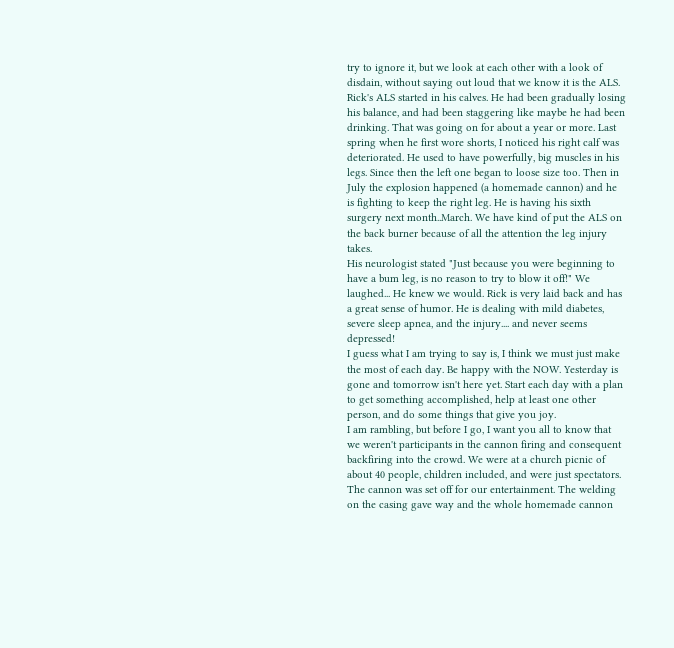try to ignore it, but we look at each other with a look of disdain, without saying out loud that we know it is the ALS.
Rick's ALS started in his calves. He had been gradually losing his balance, and had been staggering like maybe he had been drinking. That was going on for about a year or more. Last spring when he first wore shorts, I noticed his right calf was deteriorated. He used to have powerfully, big muscles in his legs. Since then the left one began to loose size too. Then in July the explosion happened (a homemade cannon) and he is fighting to keep the right leg. He is having his sixth surgery next month..March. We have kind of put the ALS on the back burner because of all the attention the leg injury takes.
His neurologist stated "Just because you were beginning to have a bum leg, is no reason to try to blow it off!" We laughed... He knew we would. Rick is very laid back and has a great sense of humor. He is dealing with mild diabetes, severe sleep apnea, and the injury.... and never seems depressed!
I guess what I am trying to say is, I think we must just make the most of each day. Be happy with the NOW. Yesterday is gone and tomorrow isn't here yet. Start each day with a plan to get something accomplished, help at least one other person, and do some things that give you joy.
I am rambling, but before I go, I want you all to know that we weren't participants in the cannon firing and consequent backfiring into the crowd. We were at a church picnic of about 40 people, children included, and were just spectators. The cannon was set off for our entertainment. The welding on the casing gave way and the whole homemade cannon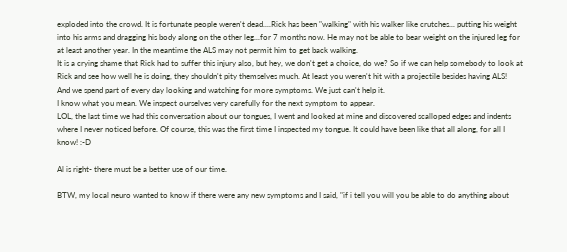exploded into the crowd. It is fortunate people weren't dead....Rick has been "walking" with his walker like crutches... putting his weight into his arms and dragging his body along on the other leg...for 7 months now. He may not be able to bear weight on the injured leg for at least another year. In the meantime the ALS may not permit him to get back walking.
It is a crying shame that Rick had to suffer this injury also, but hey, we don't get a choice, do we? So if we can help somebody to look at Rick and see how well he is doing, they shouldn't pity themselves much. At least you weren't hit with a projectile besides having ALS!
And we spend part of every day looking and watching for more symptoms. We just can't help it.
I know what you mean. We inspect ourselves very carefully for the next symptom to appear.
LOL, the last time we had this conversation about our tongues, I went and looked at mine and discovered scalloped edges and indents where I never noticed before. Of course, this was the first time I inspected my tongue. It could have been like that all along, for all I know! :-D

Al is right- there must be a better use of our time.

BTW, my local neuro wanted to know if there were any new symptoms and I said, "if i tell you will you be able to do anything about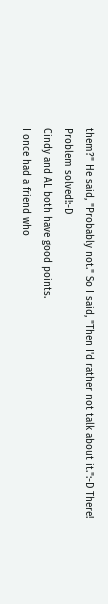them?" He said, "Probably not." So I said, "Then I'd rather not talk about it.":-D There! Problem solved!:-D
Cindy and AL both have good points.
I once had a friend who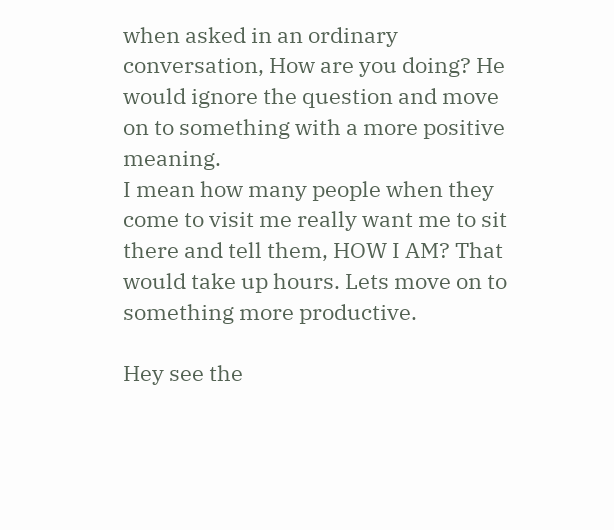when asked in an ordinary conversation, How are you doing? He would ignore the question and move on to something with a more positive meaning.
I mean how many people when they come to visit me really want me to sit there and tell them, HOW I AM? That would take up hours. Lets move on to something more productive.

Hey see the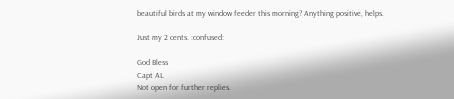beautiful birds at my window feeder this morning? Anything positive, helps.

Just my 2 cents. :confused:

God Bless
Capt AL
Not open for further replies.